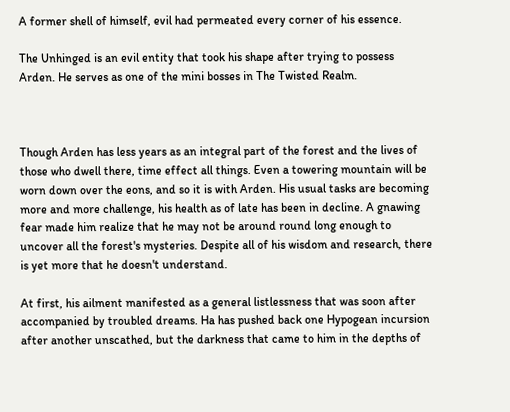A former shell of himself, evil had permeated every corner of his essence.

The Unhinged is an evil entity that took his shape after trying to possess Arden. He serves as one of the mini bosses in The Twisted Realm.



Though Arden has less years as an integral part of the forest and the lives of those who dwell there, time effect all things. Even a towering mountain will be worn down over the eons, and so it is with Arden. His usual tasks are becoming more and more challenge, his health as of late has been in decline. A gnawing fear made him realize that he may not be around round long enough to uncover all the forest's mysteries. Despite all of his wisdom and research, there is yet more that he doesn't understand.

At first, his ailment manifested as a general listlessness that was soon after accompanied by troubled dreams. Ha has pushed back one Hypogean incursion after another unscathed, but the darkness that came to him in the depths of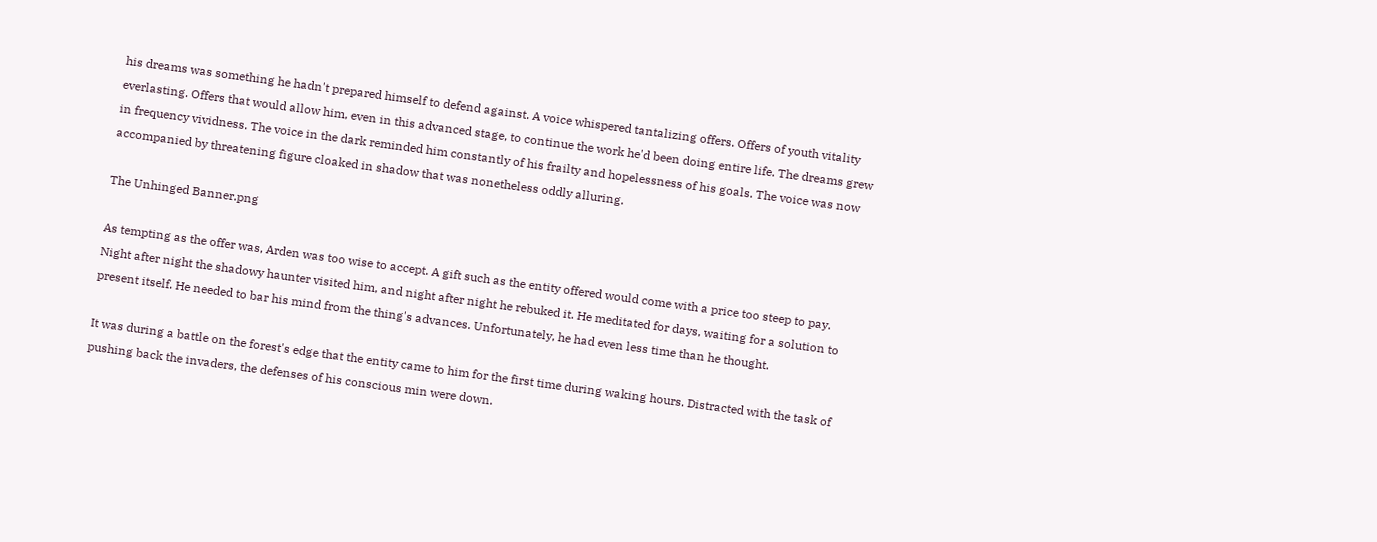his dreams was something he hadn't prepared himself to defend against. A voice whispered tantalizing offers. Offers of youth vitality everlasting. Offers that would allow him, even in this advanced stage, to continue the work he'd been doing entire life. The dreams grew in frequency vividness. The voice in the dark reminded him constantly of his frailty and hopelessness of his goals. The voice was now accompanied by threatening figure cloaked in shadow that was nonetheless oddly alluring.

The Unhinged Banner.png

As tempting as the offer was, Arden was too wise to accept. A gift such as the entity offered would come with a price too steep to pay. Night after night the shadowy haunter visited him, and night after night he rebuked it. He meditated for days, waiting for a solution to present itself. He needed to bar his mind from the thing's advances. Unfortunately, he had even less time than he thought.

It was during a battle on the forest's edge that the entity came to him for the first time during waking hours. Distracted with the task of pushing back the invaders, the defenses of his conscious min were down.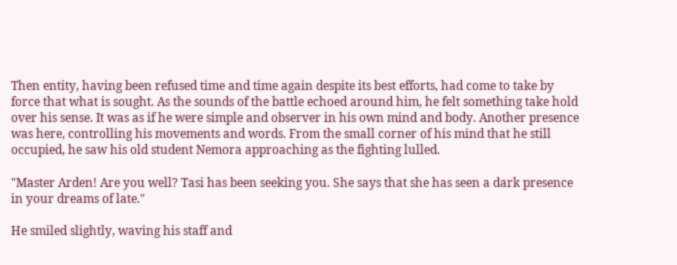Then entity, having been refused time and time again despite its best efforts, had come to take by force that what is sought. As the sounds of the battle echoed around him, he felt something take hold over his sense. It was as if he were simple and observer in his own mind and body. Another presence was here, controlling his movements and words. From the small corner of his mind that he still occupied, he saw his old student Nemora approaching as the fighting lulled.

"Master Arden! Are you well? Tasi has been seeking you. She says that she has seen a dark presence in your dreams of late."

He smiled slightly, waving his staff and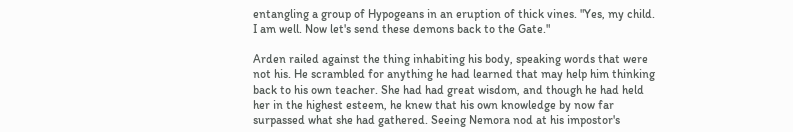entangling a group of Hypogeans in an eruption of thick vines. "Yes, my child. I am well. Now let's send these demons back to the Gate."

Arden railed against the thing inhabiting his body, speaking words that were not his. He scrambled for anything he had learned that may help him thinking back to his own teacher. She had had great wisdom, and though he had held her in the highest esteem, he knew that his own knowledge by now far surpassed what she had gathered. Seeing Nemora nod at his impostor's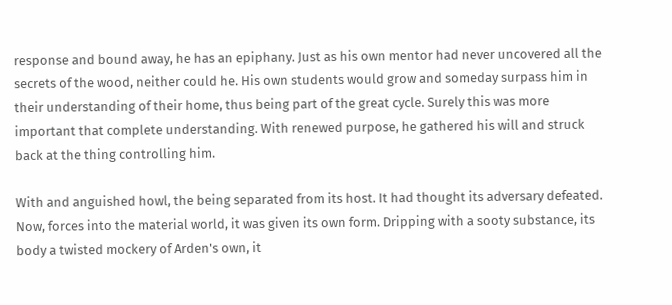response and bound away, he has an epiphany. Just as his own mentor had never uncovered all the secrets of the wood, neither could he. His own students would grow and someday surpass him in their understanding of their home, thus being part of the great cycle. Surely this was more important that complete understanding. With renewed purpose, he gathered his will and struck back at the thing controlling him.

With and anguished howl, the being separated from its host. It had thought its adversary defeated. Now, forces into the material world, it was given its own form. Dripping with a sooty substance, its body a twisted mockery of Arden's own, it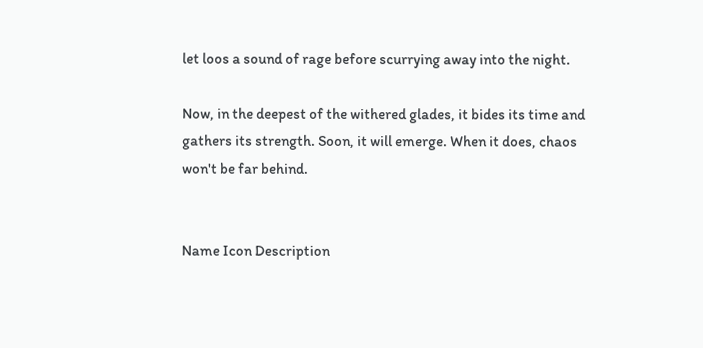let loos a sound of rage before scurrying away into the night.

Now, in the deepest of the withered glades, it bides its time and gathers its strength. Soon, it will emerge. When it does, chaos won't be far behind.


Name Icon Description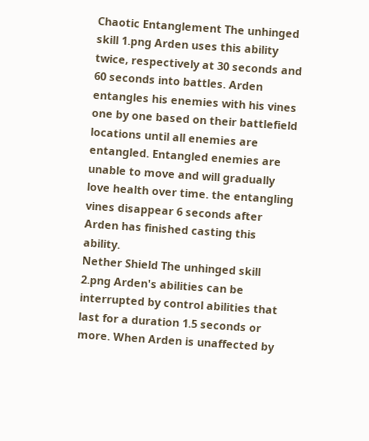Chaotic Entanglement The unhinged skill 1.png Arden uses this ability twice, respectively at 30 seconds and 60 seconds into battles. Arden entangles his enemies with his vines one by one based on their battlefield locations until all enemies are entangled. Entangled enemies are unable to move and will gradually love health over time. the entangling vines disappear 6 seconds after Arden has finished casting this ability.
Nether Shield The unhinged skill 2.png Arden's abilities can be interrupted by control abilities that last for a duration 1.5 seconds or more. When Arden is unaffected by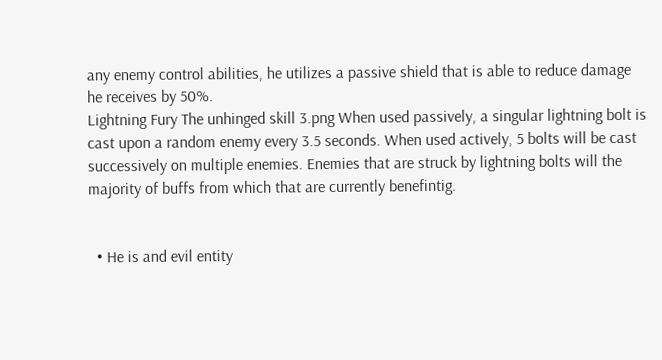any enemy control abilities, he utilizes a passive shield that is able to reduce damage he receives by 50%.
Lightning Fury The unhinged skill 3.png When used passively, a singular lightning bolt is cast upon a random enemy every 3.5 seconds. When used actively, 5 bolts will be cast successively on multiple enemies. Enemies that are struck by lightning bolts will the majority of buffs from which that are currently benefintig.


  • He is and evil entity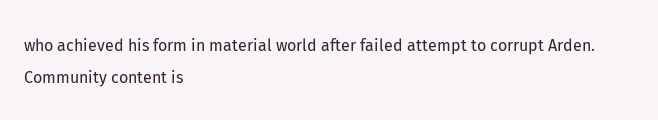who achieved his form in material world after failed attempt to corrupt Arden.
Community content is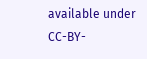available under CC-BY-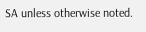SA unless otherwise noted.